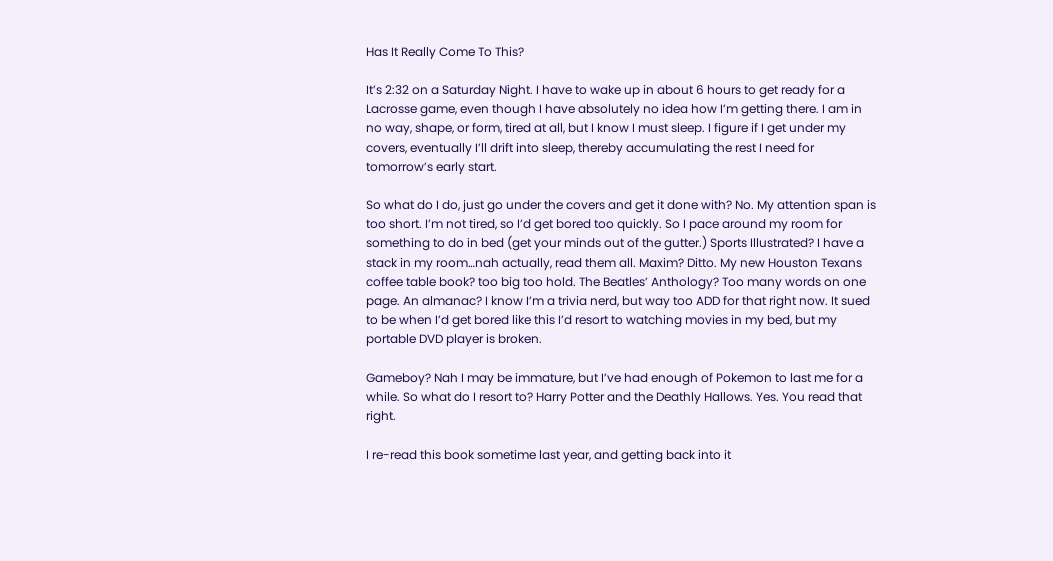Has It Really Come To This?

It’s 2:32 on a Saturday Night. I have to wake up in about 6 hours to get ready for a Lacrosse game, even though I have absolutely no idea how I’m getting there. I am in no way, shape, or form, tired at all, but I know I must sleep. I figure if I get under my covers, eventually I’ll drift into sleep, thereby accumulating the rest I need for tomorrow’s early start.

So what do I do, just go under the covers and get it done with? No. My attention span is too short. I’m not tired, so I’d get bored too quickly. So I pace around my room for something to do in bed (get your minds out of the gutter.) Sports Illustrated? I have a stack in my room…nah actually, read them all. Maxim? Ditto. My new Houston Texans coffee table book? too big too hold. The Beatles’ Anthology? Too many words on one page. An almanac? I know I’m a trivia nerd, but way too ADD for that right now. It sued to be when I’d get bored like this I’d resort to watching movies in my bed, but my portable DVD player is broken.

Gameboy? Nah I may be immature, but I’ve had enough of Pokemon to last me for a while. So what do I resort to? Harry Potter and the Deathly Hallows. Yes. You read that right.

I re-read this book sometime last year, and getting back into it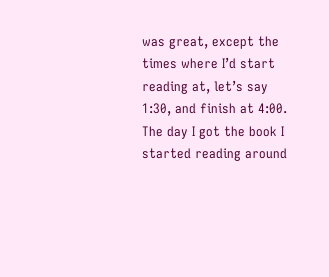was great, except the times where I’d start reading at, let’s say 1:30, and finish at 4:00. The day I got the book I started reading around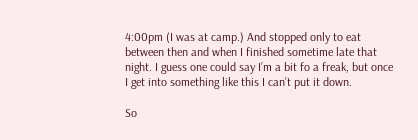4:00pm (I was at camp.) And stopped only to eat between then and when I finished sometime late that night. I guess one could say I’m a bit fo a freak, but once I get into something like this I can’t put it down.

So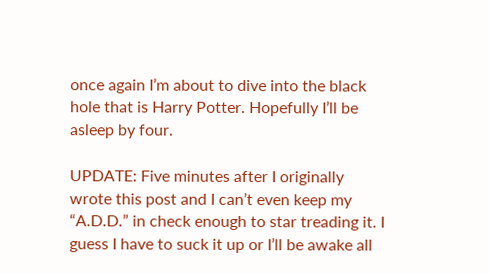once again I’m about to dive into the black hole that is Harry Potter. Hopefully I’ll be asleep by four.

UPDATE: Five minutes after I originally wrote this post and I can’t even keep my “A.D.D.” in check enough to star treading it. I guess I have to suck it up or I’ll be awake all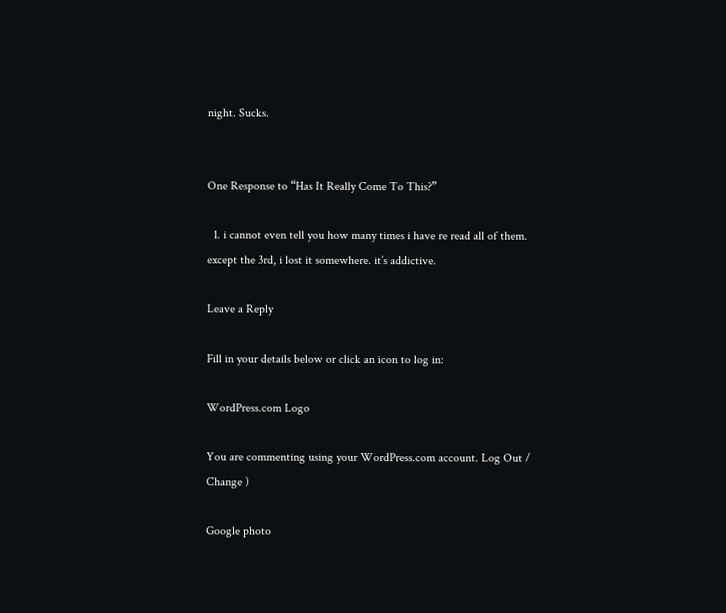night. Sucks.


One Response to “Has It Really Come To This?”

  1. i cannot even tell you how many times i have re read all of them. except the 3rd, i lost it somewhere. it’s addictive.

Leave a Reply

Fill in your details below or click an icon to log in:

WordPress.com Logo

You are commenting using your WordPress.com account. Log Out /  Change )

Google photo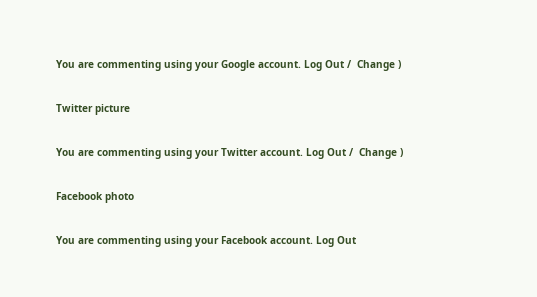You are commenting using your Google account. Log Out /  Change )

Twitter picture

You are commenting using your Twitter account. Log Out /  Change )

Facebook photo

You are commenting using your Facebook account. Log Out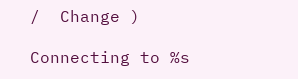/  Change )

Connecting to %s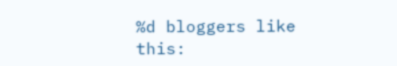%d bloggers like this: